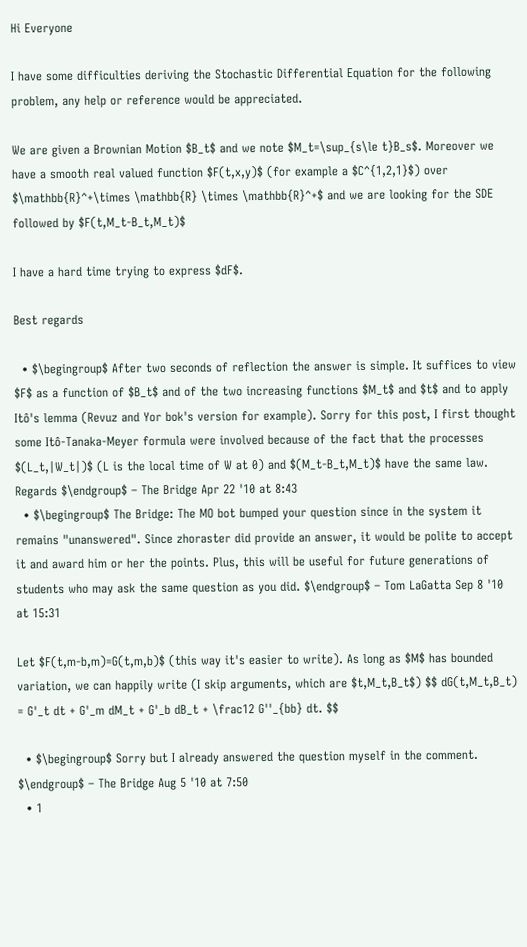Hi Everyone

I have some difficulties deriving the Stochastic Differential Equation for the following problem, any help or reference would be appreciated.

We are given a Brownian Motion $B_t$ and we note $M_t=\sup_{s\le t}B_s$. Moreover we have a smooth real valued function $F(t,x,y)$ (for example a $C^{1,2,1}$) over $\mathbb{R}^+\times \mathbb{R} \times \mathbb{R}^+$ and we are looking for the SDE followed by $F(t,M_t-B_t,M_t)$

I have a hard time trying to express $dF$.

Best regards

  • $\begingroup$ After two seconds of reflection the answer is simple. It suffices to view $F$ as a function of $B_t$ and of the two increasing functions $M_t$ and $t$ and to apply Itô's lemma (Revuz and Yor bok's version for example). Sorry for this post, I first thought some Itô-Tanaka-Meyer formula were involved because of the fact that the processes $(L_t,|W_t|)$ (L is the local time of W at 0) and $(M_t-B_t,M_t)$ have the same law. Regards $\endgroup$ – The Bridge Apr 22 '10 at 8:43
  • $\begingroup$ The Bridge: The MO bot bumped your question since in the system it remains "unanswered". Since zhoraster did provide an answer, it would be polite to accept it and award him or her the points. Plus, this will be useful for future generations of students who may ask the same question as you did. $\endgroup$ – Tom LaGatta Sep 8 '10 at 15:31

Let $F(t,m-b,m)=G(t,m,b)$ (this way it's easier to write). As long as $M$ has bounded variation, we can happily write (I skip arguments, which are $t,M_t,B_t$) $$ dG(t,M_t,B_t) = G'_t dt + G'_m dM_t + G'_b dB_t + \frac12 G''_{bb} dt. $$

  • $\begingroup$ Sorry but I already answered the question myself in the comment. $\endgroup$ – The Bridge Aug 5 '10 at 7:50
  • 1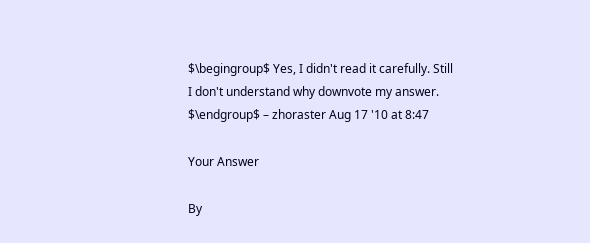$\begingroup$ Yes, I didn't read it carefully. Still I don't understand why downvote my answer. $\endgroup$ – zhoraster Aug 17 '10 at 8:47

Your Answer

By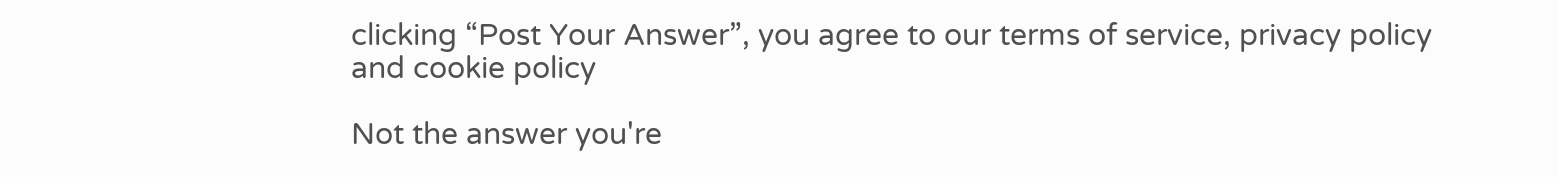clicking “Post Your Answer”, you agree to our terms of service, privacy policy and cookie policy

Not the answer you're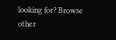looking for? Browse other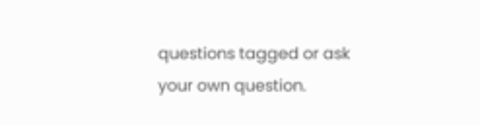questions tagged or ask your own question.